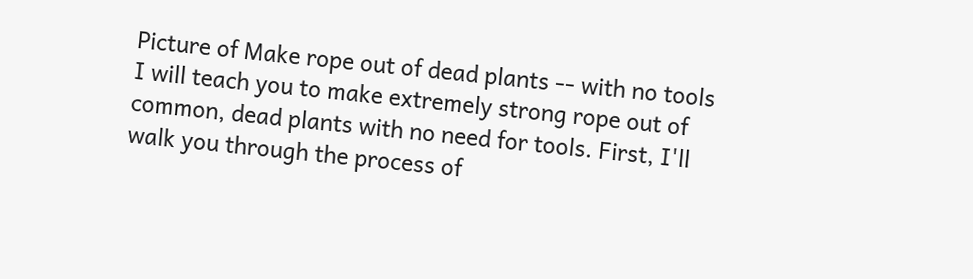Picture of Make rope out of dead plants -- with no tools
I will teach you to make extremely strong rope out of common, dead plants with no need for tools. First, I'll walk you through the process of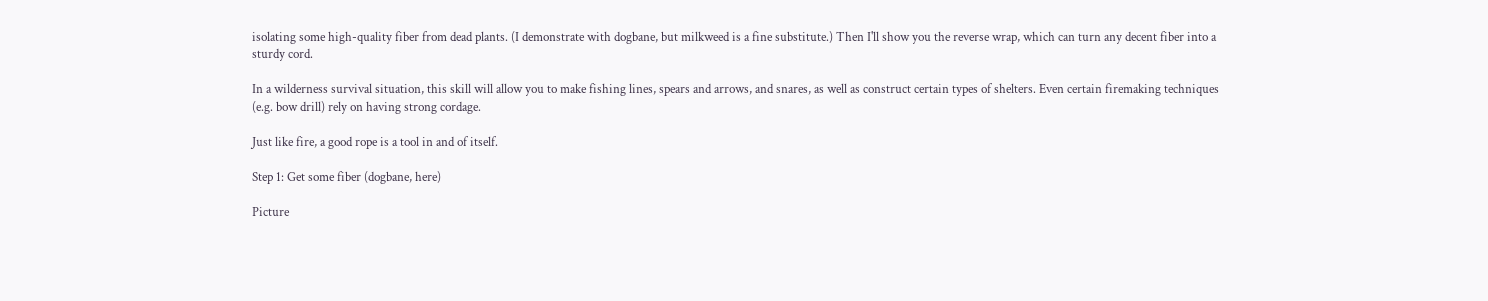isolating some high-quality fiber from dead plants. (I demonstrate with dogbane, but milkweed is a fine substitute.) Then I'll show you the reverse wrap, which can turn any decent fiber into a sturdy cord.

In a wilderness survival situation, this skill will allow you to make fishing lines, spears and arrows, and snares, as well as construct certain types of shelters. Even certain firemaking techniques (e.g. bow drill) rely on having strong cordage.

Just like fire, a good rope is a tool in and of itself.

Step 1: Get some fiber (dogbane, here)

Picture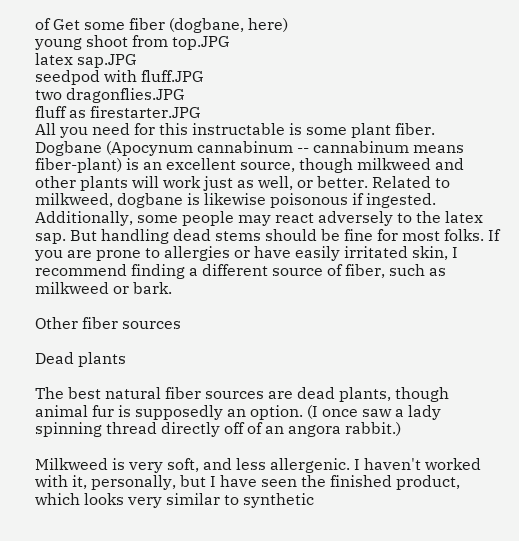of Get some fiber (dogbane, here)
young shoot from top.JPG
latex sap.JPG
seedpod with fluff.JPG
two dragonflies.JPG
fluff as firestarter.JPG
All you need for this instructable is some plant fiber. Dogbane (Apocynum cannabinum -- cannabinum means fiber-plant) is an excellent source, though milkweed and other plants will work just as well, or better. Related to milkweed, dogbane is likewise poisonous if ingested. Additionally, some people may react adversely to the latex sap. But handling dead stems should be fine for most folks. If you are prone to allergies or have easily irritated skin, I recommend finding a different source of fiber, such as milkweed or bark.

Other fiber sources

Dead plants

The best natural fiber sources are dead plants, though animal fur is supposedly an option. (I once saw a lady spinning thread directly off of an angora rabbit.)

Milkweed is very soft, and less allergenic. I haven't worked with it, personally, but I have seen the finished product, which looks very similar to synthetic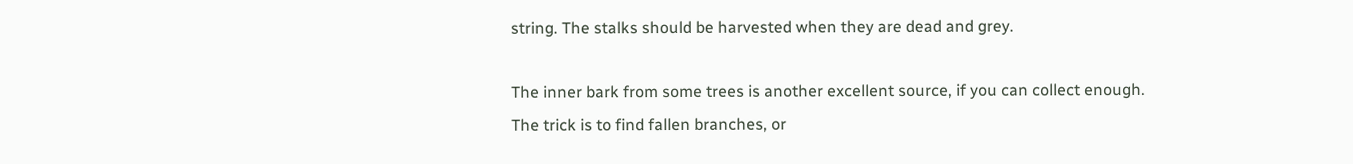string. The stalks should be harvested when they are dead and grey.

The inner bark from some trees is another excellent source, if you can collect enough. The trick is to find fallen branches, or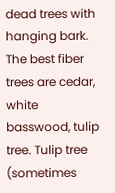dead trees with hanging bark. The best fiber trees are cedar, white basswood, tulip tree. Tulip tree (sometimes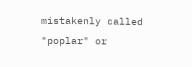mistakenly called "poplar" or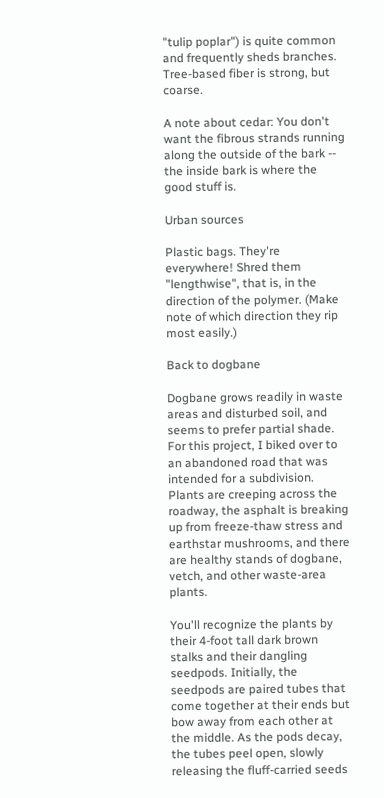"tulip poplar") is quite common and frequently sheds branches. Tree-based fiber is strong, but coarse.

A note about cedar: You don't want the fibrous strands running along the outside of the bark -- the inside bark is where the good stuff is.

Urban sources

Plastic bags. They're everywhere! Shred them "lengthwise", that is, in the direction of the polymer. (Make note of which direction they rip most easily.)

Back to dogbane

Dogbane grows readily in waste areas and disturbed soil, and seems to prefer partial shade. For this project, I biked over to an abandoned road that was intended for a subdivision. Plants are creeping across the roadway, the asphalt is breaking up from freeze-thaw stress and earthstar mushrooms, and there are healthy stands of dogbane, vetch, and other waste-area plants.

You'll recognize the plants by their 4-foot tall dark brown stalks and their dangling seedpods. Initially, the seedpods are paired tubes that come together at their ends but bow away from each other at the middle. As the pods decay, the tubes peel open, slowly releasing the fluff-carried seeds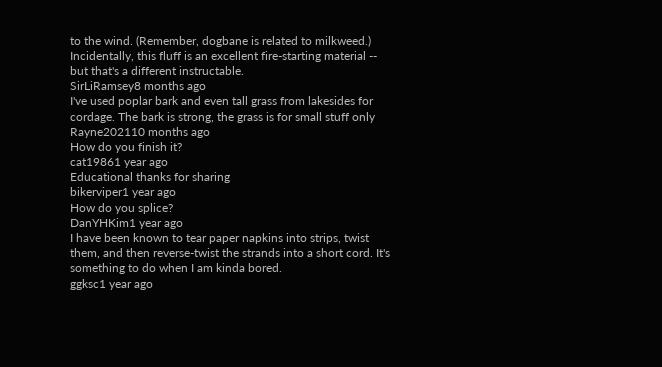to the wind. (Remember, dogbane is related to milkweed.) Incidentally, this fluff is an excellent fire-starting material -- but that's a different instructable.
SirLiRamsey8 months ago
I've used poplar bark and even tall grass from lakesides for cordage. The bark is strong, the grass is for small stuff only
Rayne202110 months ago
How do you finish it?
cat19861 year ago
Educational thanks for sharing
bikerviper1 year ago
How do you splice?
DanYHKim1 year ago
I have been known to tear paper napkins into strips, twist them, and then reverse-twist the strands into a short cord. It's something to do when I am kinda bored.
ggksc1 year ago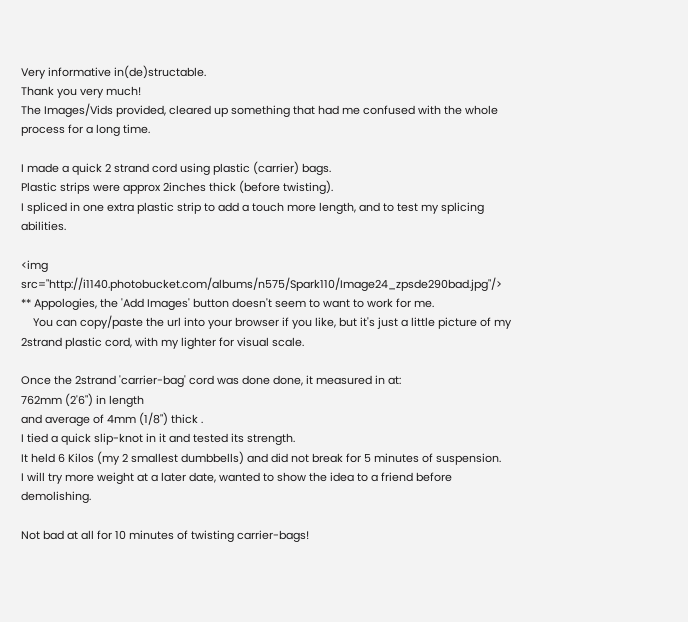Very informative in(de)structable.
Thank you very much!
The Images/Vids provided, cleared up something that had me confused with the whole process for a long time.

I made a quick 2 strand cord using plastic (carrier) bags.
Plastic strips were approx 2inches thick (before twisting).
I spliced in one extra plastic strip to add a touch more length, and to test my splicing abilities.

<img src="http://i1140.photobucket.com/albums/n575/Spark110/Image24_zpsde290bad.jpg"/>
** Appologies, the 'Add Images' button doesn't seem to want to work for me.
    You can copy/paste the url into your browser if you like, but it's just a little picture of my 2strand plastic cord, with my lighter for visual scale.

Once the 2strand 'carrier-bag' cord was done done, it measured in at:
762mm (2'6") in length
and average of 4mm (1/8") thick .
I tied a quick slip-knot in it and tested its strength.
It held 6 Kilos (my 2 smallest dumbbells) and did not break for 5 minutes of suspension.
I will try more weight at a later date, wanted to show the idea to a friend before demolishing.

Not bad at all for 10 minutes of twisting carrier-bags!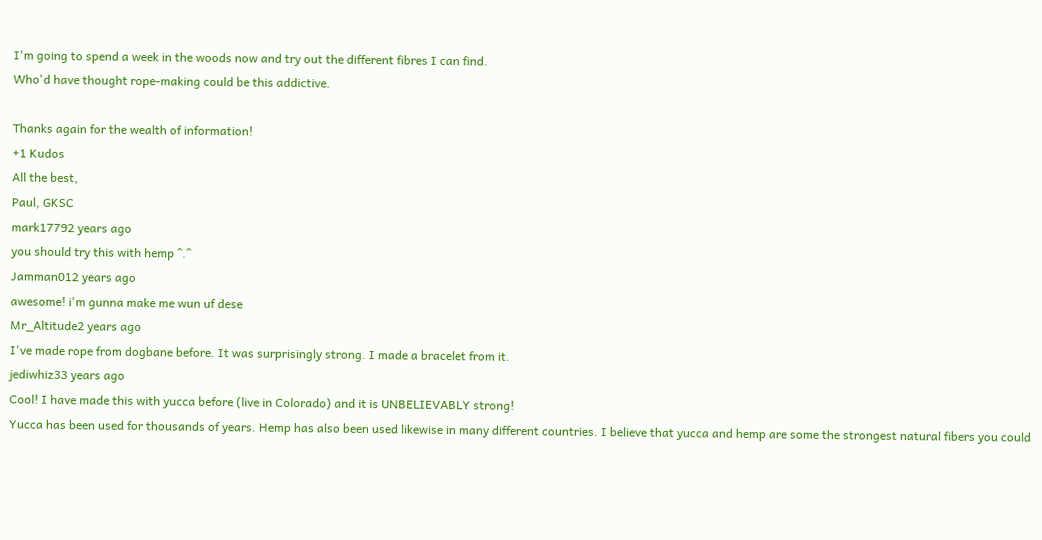I'm going to spend a week in the woods now and try out the different fibres I can find.
Who'd have thought rope-making could be this addictive.

Thanks again for the wealth of information!
+1 Kudos
All the best,
Paul, GKSC
mark17792 years ago
you should try this with hemp ^.^
Jamman012 years ago
awesome! i'm gunna make me wun uf dese
Mr_Altitude2 years ago
I've made rope from dogbane before. It was surprisingly strong. I made a bracelet from it.
jediwhiz33 years ago
Cool! I have made this with yucca before (live in Colorado) and it is UNBELIEVABLY strong!
Yucca has been used for thousands of years. Hemp has also been used likewise in many different countries. I believe that yucca and hemp are some the strongest natural fibers you could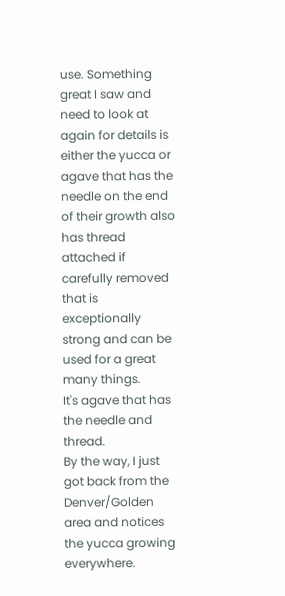use. Something great I saw and need to look at again for details is either the yucca or agave that has the needle on the end of their growth also has thread attached if carefully removed that is exceptionally strong and can be used for a great many things.
It's agave that has the needle and thread.
By the way, I just got back from the Denver/Golden area and notices the yucca growing everywhere.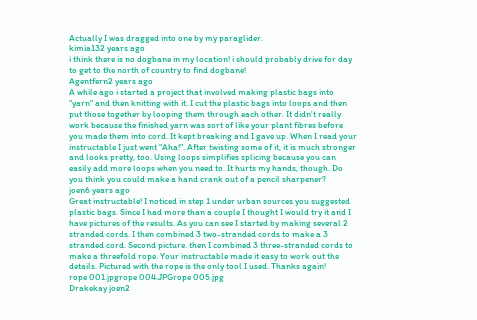Actually I was dragged into one by my paraglider.
kimia132 years ago
i think there is no dogbane in my location! i should probably drive for day to get to the north of country to find dogbane!
Agentfern2 years ago
A while ago i started a project that involved making plastic bags into "yarn" and then knitting with it. I cut the plastic bags into loops and then put those together by looping them through each other. It didn't really work because the finished yarn was sort of like your plant fibres before you made them into cord. It kept breaking and I gave up. When I read your instructable I just went "Aha!". After twisting some of it, it is much stronger and looks pretty, too. Using loops simplifies splicing because you can easily add more loops when you need to. It hurts my hands, though. Do you think you could make a hand crank out of a pencil sharpener?
joen6 years ago
Great instructable! I noticed in step 1 under urban sources you suggested plastic bags. Since I had more than a couple I thought I would try it and I have pictures of the results. As you can see I started by making several 2 stranded cords. I then combined 3 two-stranded cords to make a 3 stranded cord. Second picture. then I combined 3 three-stranded cords to make a threefold rope. Your instructable made it easy to work out the details. Pictured with the rope is the only tool I used. Thanks again!
rope 001.jpgrope 004.JPGrope 005.jpg
Drakekay joen2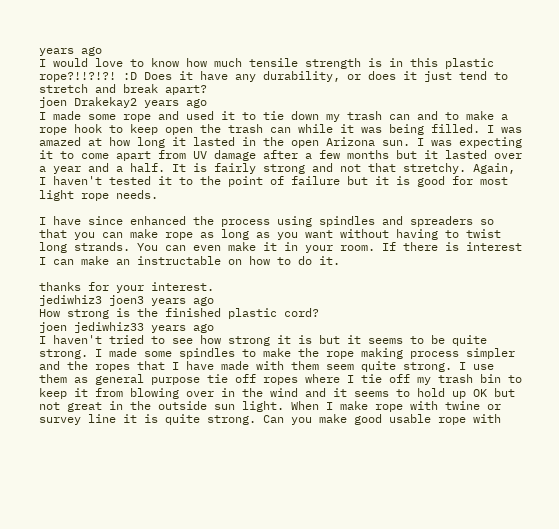years ago
I would love to know how much tensile strength is in this plastic rope?!!?!?! :D Does it have any durability, or does it just tend to stretch and break apart?
joen Drakekay2 years ago
I made some rope and used it to tie down my trash can and to make a rope hook to keep open the trash can while it was being filled. I was amazed at how long it lasted in the open Arizona sun. I was expecting it to come apart from UV damage after a few months but it lasted over a year and a half. It is fairly strong and not that stretchy. Again, I haven't tested it to the point of failure but it is good for most light rope needs.

I have since enhanced the process using spindles and spreaders so that you can make rope as long as you want without having to twist long strands. You can even make it in your room. If there is interest I can make an instructable on how to do it.

thanks for your interest.
jediwhiz3 joen3 years ago
How strong is the finished plastic cord?
joen jediwhiz33 years ago
I haven't tried to see how strong it is but it seems to be quite strong. I made some spindles to make the rope making process simpler and the ropes that I have made with them seem quite strong. I use them as general purpose tie off ropes where I tie off my trash bin to keep it from blowing over in the wind and it seems to hold up OK but not great in the outside sun light. When I make rope with twine or survey line it is quite strong. Can you make good usable rope with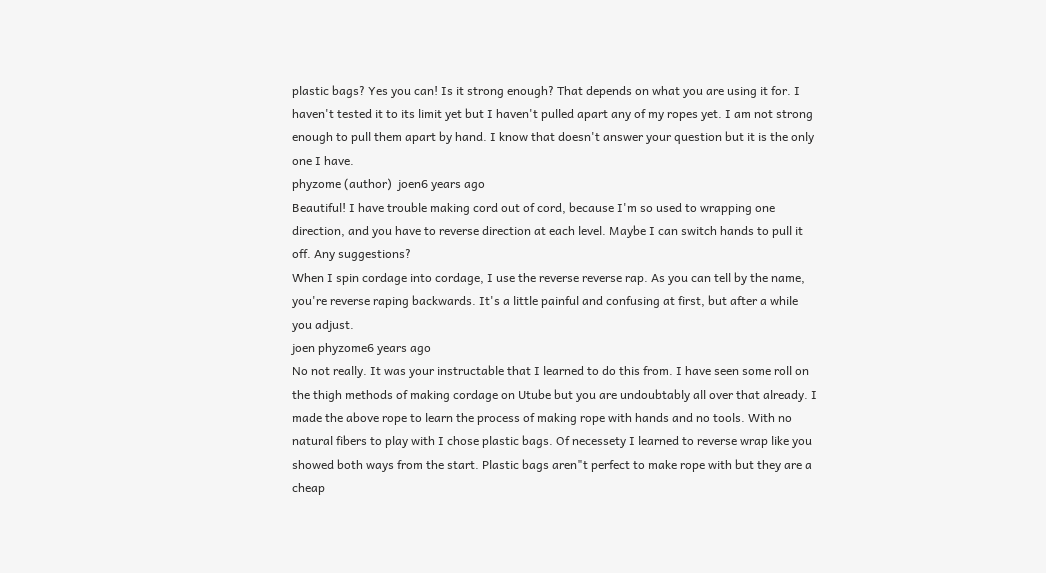plastic bags? Yes you can! Is it strong enough? That depends on what you are using it for. I haven't tested it to its limit yet but I haven't pulled apart any of my ropes yet. I am not strong enough to pull them apart by hand. I know that doesn't answer your question but it is the only one I have.
phyzome (author)  joen6 years ago
Beautiful! I have trouble making cord out of cord, because I'm so used to wrapping one direction, and you have to reverse direction at each level. Maybe I can switch hands to pull it off. Any suggestions?
When I spin cordage into cordage, I use the reverse reverse rap. As you can tell by the name, you're reverse raping backwards. It's a little painful and confusing at first, but after a while you adjust.
joen phyzome6 years ago
No not really. It was your instructable that I learned to do this from. I have seen some roll on the thigh methods of making cordage on Utube but you are undoubtably all over that already. I made the above rope to learn the process of making rope with hands and no tools. With no natural fibers to play with I chose plastic bags. Of necessety I learned to reverse wrap like you showed both ways from the start. Plastic bags aren"t perfect to make rope with but they are a cheap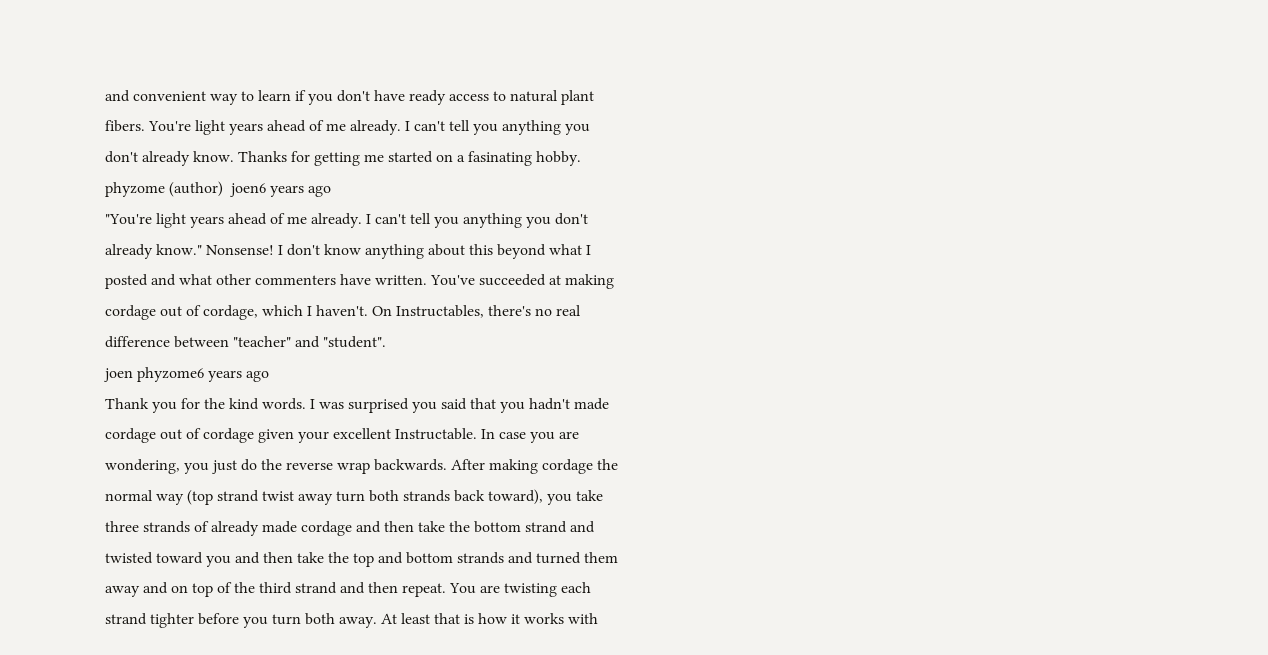and convenient way to learn if you don't have ready access to natural plant fibers. You're light years ahead of me already. I can't tell you anything you don't already know. Thanks for getting me started on a fasinating hobby.
phyzome (author)  joen6 years ago
"You're light years ahead of me already. I can't tell you anything you don't already know." Nonsense! I don't know anything about this beyond what I posted and what other commenters have written. You've succeeded at making cordage out of cordage, which I haven't. On Instructables, there's no real difference between "teacher" and "student".
joen phyzome6 years ago
Thank you for the kind words. I was surprised you said that you hadn't made cordage out of cordage given your excellent Instructable. In case you are wondering, you just do the reverse wrap backwards. After making cordage the normal way (top strand twist away turn both strands back toward), you take three strands of already made cordage and then take the bottom strand and twisted toward you and then take the top and bottom strands and turned them away and on top of the third strand and then repeat. You are twisting each strand tighter before you turn both away. At least that is how it works with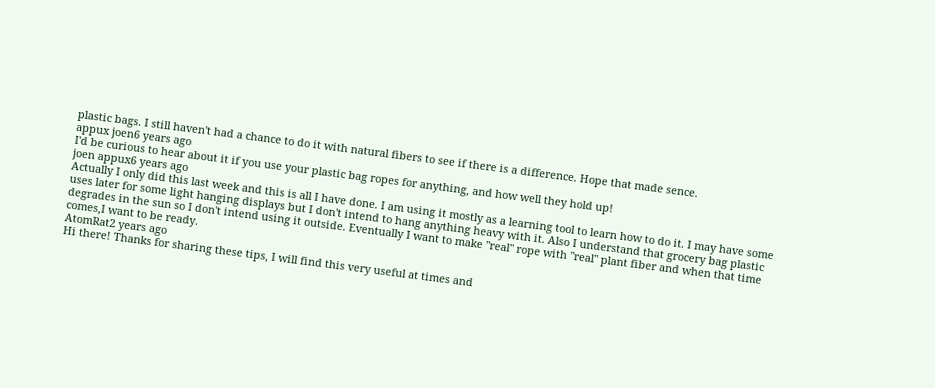plastic bags. I still haven't had a chance to do it with natural fibers to see if there is a difference. Hope that made sence.
appux joen6 years ago
I'd be curious to hear about it if you use your plastic bag ropes for anything, and how well they hold up!
joen appux6 years ago
Actually I only did this last week and this is all I have done. I am using it mostly as a learning tool to learn how to do it. I may have some uses later for some light hanging displays but I don't intend to hang anything heavy with it. Also I understand that grocery bag plastic degrades in the sun so I don't intend using it outside. Eventually I want to make "real" rope with "real" plant fiber and when that time comes,I want to be ready.
AtomRat2 years ago
Hi there! Thanks for sharing these tips, I will find this very useful at times and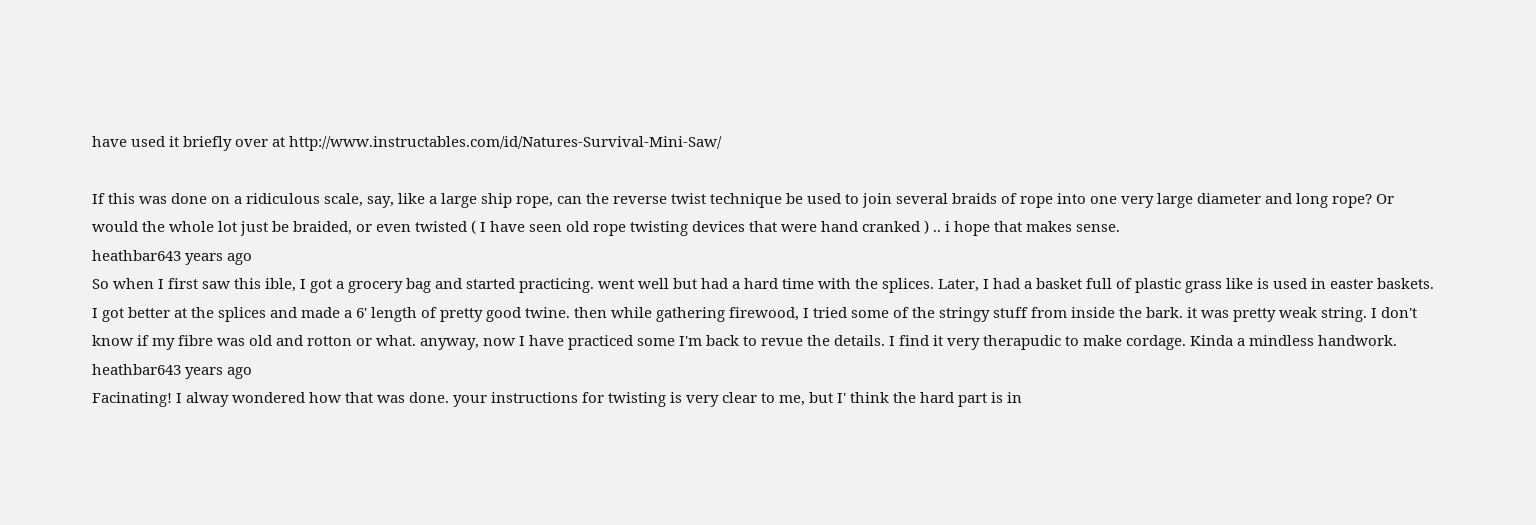have used it briefly over at http://www.instructables.com/id/Natures-Survival-Mini-Saw/

If this was done on a ridiculous scale, say, like a large ship rope, can the reverse twist technique be used to join several braids of rope into one very large diameter and long rope? Or would the whole lot just be braided, or even twisted ( I have seen old rope twisting devices that were hand cranked ) .. i hope that makes sense.
heathbar643 years ago
So when I first saw this ible, I got a grocery bag and started practicing. went well but had a hard time with the splices. Later, I had a basket full of plastic grass like is used in easter baskets. I got better at the splices and made a 6' length of pretty good twine. then while gathering firewood, I tried some of the stringy stuff from inside the bark. it was pretty weak string. I don't know if my fibre was old and rotton or what. anyway, now I have practiced some I'm back to revue the details. I find it very therapudic to make cordage. Kinda a mindless handwork.
heathbar643 years ago
Facinating! I alway wondered how that was done. your instructions for twisting is very clear to me, but I' think the hard part is in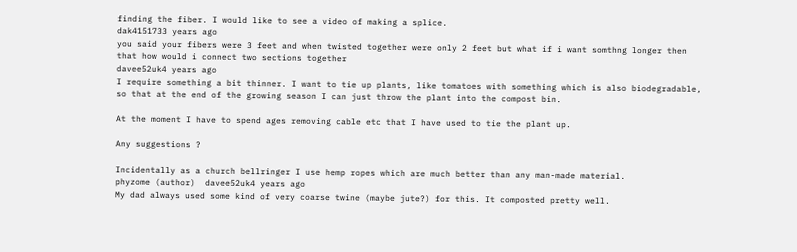finding the fiber. I would like to see a video of making a splice.
dak4151733 years ago
you said your fibers were 3 feet and when twisted together were only 2 feet but what if i want somthng longer then that how would i connect two sections together
davee52uk4 years ago
I require something a bit thinner. I want to tie up plants, like tomatoes with something which is also biodegradable, so that at the end of the growing season I can just throw the plant into the compost bin.

At the moment I have to spend ages removing cable etc that I have used to tie the plant up.

Any suggestions ?

Incidentally as a church bellringer I use hemp ropes which are much better than any man-made material.
phyzome (author)  davee52uk4 years ago
My dad always used some kind of very coarse twine (maybe jute?) for this. It composted pretty well.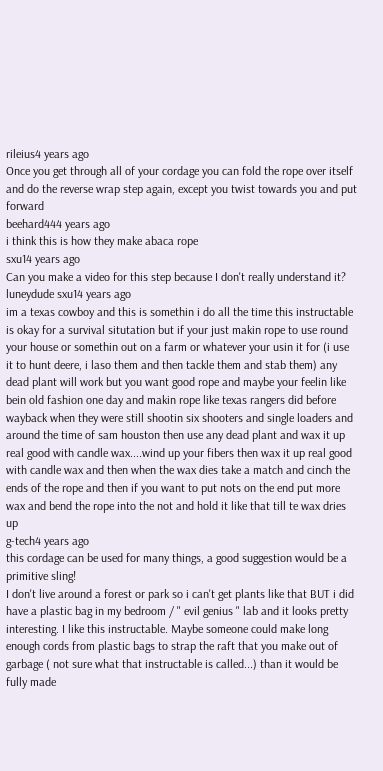rileius4 years ago
Once you get through all of your cordage you can fold the rope over itself and do the reverse wrap step again, except you twist towards you and put forward
beehard444 years ago
i think this is how they make abaca rope
sxu14 years ago
Can you make a video for this step because I don't really understand it?
luneydude sxu14 years ago
im a texas cowboy and this is somethin i do all the time this instructable is okay for a survival situtation but if your just makin rope to use round your house or somethin out on a farm or whatever your usin it for (i use it to hunt deere, i laso them and then tackle them and stab them) any dead plant will work but you want good rope and maybe your feelin like bein old fashion one day and makin rope like texas rangers did before wayback when they were still shootin six shooters and single loaders and around the time of sam houston then use any dead plant and wax it up real good with candle wax....wind up your fibers then wax it up real good with candle wax and then when the wax dies take a match and cinch the ends of the rope and then if you want to put nots on the end put more wax and bend the rope into the not and hold it like that till te wax dries up
g-tech4 years ago
this cordage can be used for many things, a good suggestion would be a primitive sling!
I don't live around a forest or park so i can't get plants like that BUT i did have a plastic bag in my bedroom / " evil genius " lab and it looks pretty interesting. I like this instructable. Maybe someone could make long enough cords from plastic bags to strap the raft that you make out of garbage ( not sure what that instructable is called...) than it would be fully made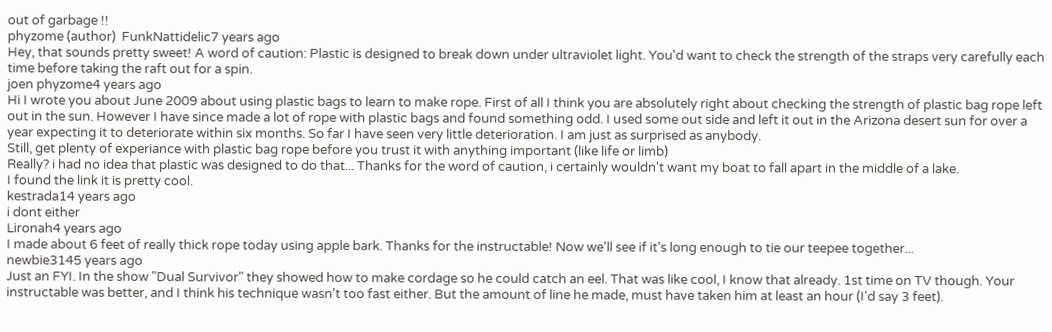out of garbage !!
phyzome (author)  FunkNattidelic7 years ago
Hey, that sounds pretty sweet! A word of caution: Plastic is designed to break down under ultraviolet light. You'd want to check the strength of the straps very carefully each time before taking the raft out for a spin.
joen phyzome4 years ago
Hi I wrote you about June 2009 about using plastic bags to learn to make rope. First of all I think you are absolutely right about checking the strength of plastic bag rope left out in the sun. However I have since made a lot of rope with plastic bags and found something odd. I used some out side and left it out in the Arizona desert sun for over a year expecting it to deteriorate within six months. So far I have seen very little deterioration. I am just as surprised as anybody.
Still, get plenty of experiance with plastic bag rope before you trust it with anything important (like life or limb)
Really? i had no idea that plastic was designed to do that... Thanks for the word of caution, i certainly wouldn't want my boat to fall apart in the middle of a lake.
I found the link it is pretty cool.
kestrada14 years ago
i dont either
Lironah4 years ago
I made about 6 feet of really thick rope today using apple bark. Thanks for the instructable! Now we'll see if it's long enough to tie our teepee together...
newbie3145 years ago
Just an FYI. In the show "Dual Survivor" they showed how to make cordage so he could catch an eel. That was like cool, I know that already. 1st time on TV though. Your instructable was better, and I think his technique wasn't too fast either. But the amount of line he made, must have taken him at least an hour (I'd say 3 feet).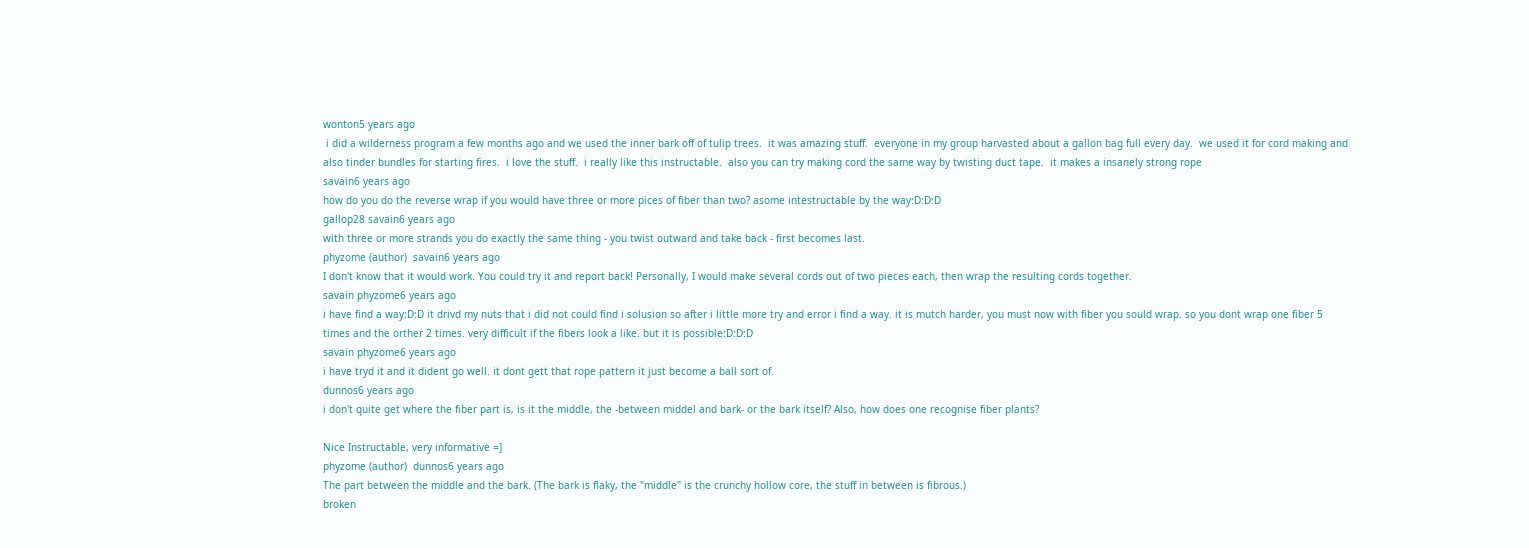wonton5 years ago
 i did a wilderness program a few months ago and we used the inner bark off of tulip trees.  it was amazing stuff.  everyone in my group harvasted about a gallon bag full every day.  we used it for cord making and also tinder bundles for starting fires.  i love the stuff.  i really like this instructable.  also you can try making cord the same way by twisting duct tape.  it makes a insanely strong rope
savain6 years ago
how do you do the reverse wrap if you would have three or more pices of fiber than two? asome intestructable by the way:D:D:D
gallop28 savain6 years ago
with three or more strands you do exactly the same thing - you twist outward and take back - first becomes last.
phyzome (author)  savain6 years ago
I don't know that it would work. You could try it and report back! Personally, I would make several cords out of two pieces each, then wrap the resulting cords together.
savain phyzome6 years ago
i have find a way:D:D it drivd my nuts that i did not could find i solusion so after i little more try and error i find a way. it is mutch harder, you must now with fiber you sould wrap. so you dont wrap one fiber 5 times and the orther 2 times. very difficult if the fibers look a like. but it is possible:D:D:D
savain phyzome6 years ago
i have tryd it and it dident go well. it dont gett that rope pattern it just become a ball sort of.
dunnos6 years ago
i don't quite get where the fiber part is, is it the middle, the -between middel and bark- or the bark itself? Also, how does one recognise fiber plants?

Nice Instructable, very informative =]
phyzome (author)  dunnos6 years ago
The part between the middle and the bark. (The bark is flaky, the "middle" is the crunchy hollow core, the stuff in between is fibrous.)
broken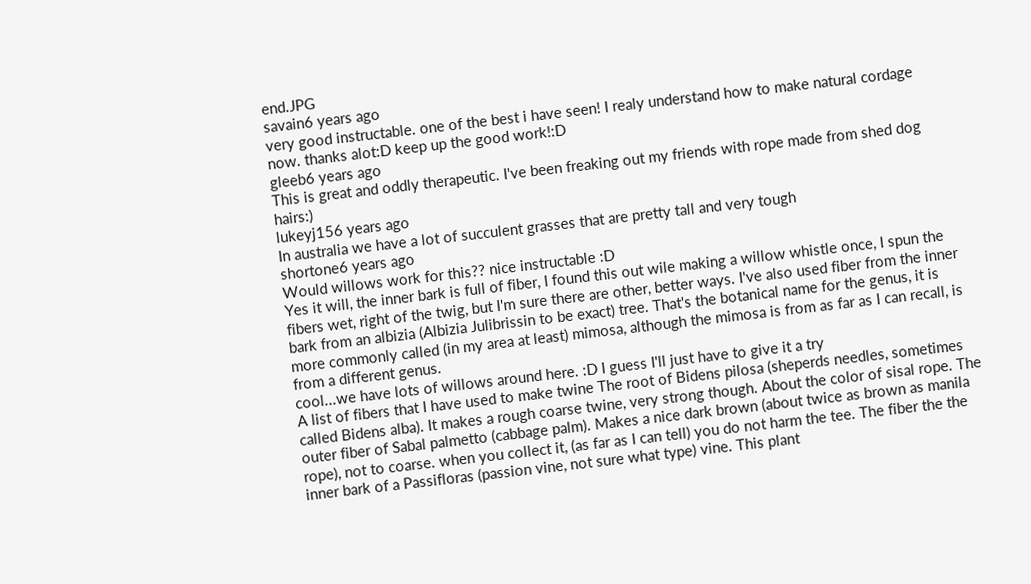end.JPG
savain6 years ago
very good instructable. one of the best i have seen! I realy understand how to make natural cordage now. thanks alot:D keep up the good work!:D
gleeb6 years ago
This is great and oddly therapeutic. I've been freaking out my friends with rope made from shed dog hairs:)
lukeyj156 years ago
In australia we have a lot of succulent grasses that are pretty tall and very tough
shortone6 years ago
Would willows work for this?? nice instructable :D
Yes it will, the inner bark is full of fiber, I found this out wile making a willow whistle once, I spun the fibers wet, right of the twig, but I'm sure there are other, better ways. I've also used fiber from the inner bark from an albizia (Albizia Julibrissin to be exact) tree. That's the botanical name for the genus, it is more commonly called (in my area at least) mimosa, although the mimosa is from as far as I can recall, is from a different genus.
cool...we have lots of willows around here. :D I guess I'll just have to give it a try
A list of fibers that I have used to make twine The root of Bidens pilosa (sheperds needles, sometimes called Bidens alba). It makes a rough coarse twine, very strong though. About the color of sisal rope. The outer fiber of Sabal palmetto (cabbage palm). Makes a nice dark brown (about twice as brown as manila rope), not to coarse. when you collect it, (as far as I can tell) you do not harm the tee. The fiber the the inner bark of a Passifloras (passion vine, not sure what type) vine. This plant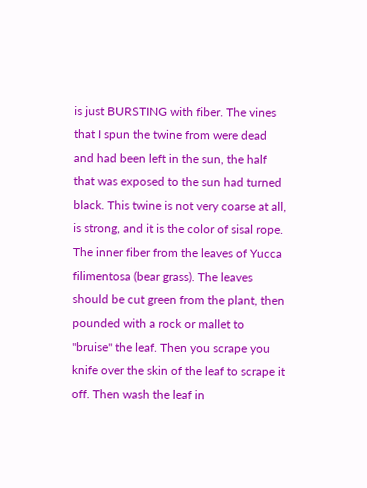is just BURSTING with fiber. The vines that I spun the twine from were dead and had been left in the sun, the half that was exposed to the sun had turned black. This twine is not very coarse at all, is strong, and it is the color of sisal rope. The inner fiber from the leaves of Yucca filimentosa (bear grass). The leaves should be cut green from the plant, then pounded with a rock or mallet to "bruise" the leaf. Then you scrape you knife over the skin of the leaf to scrape it off. Then wash the leaf in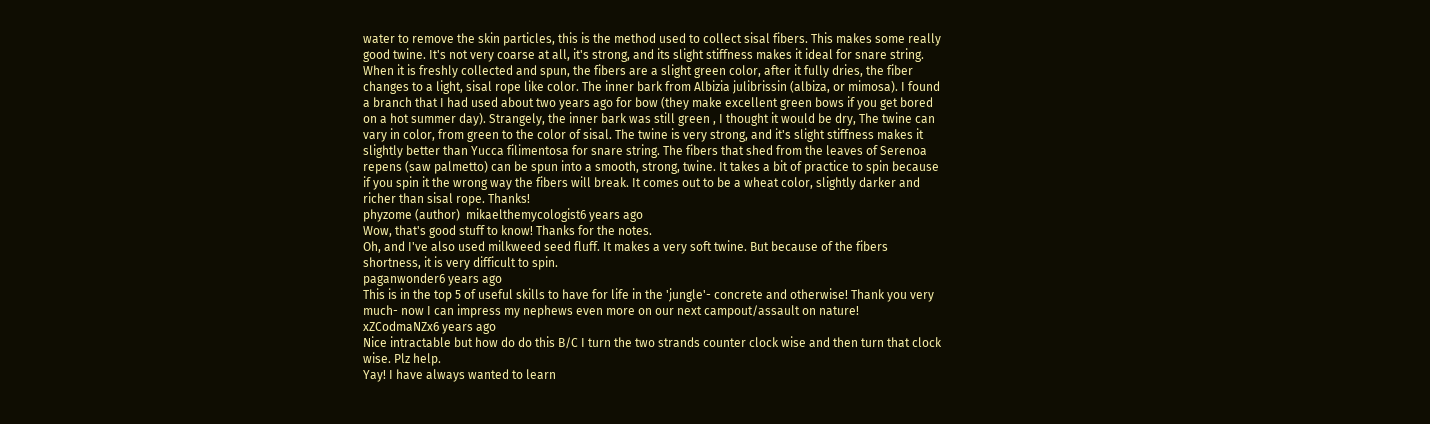water to remove the skin particles, this is the method used to collect sisal fibers. This makes some really good twine. It's not very coarse at all, it's strong, and its slight stiffness makes it ideal for snare string. When it is freshly collected and spun, the fibers are a slight green color, after it fully dries, the fiber changes to a light, sisal rope like color. The inner bark from Albizia julibrissin (albiza, or mimosa). I found a branch that I had used about two years ago for bow (they make excellent green bows if you get bored on a hot summer day). Strangely, the inner bark was still green , I thought it would be dry, The twine can vary in color, from green to the color of sisal. The twine is very strong, and it's slight stiffness makes it slightly better than Yucca filimentosa for snare string. The fibers that shed from the leaves of Serenoa repens (saw palmetto) can be spun into a smooth, strong, twine. It takes a bit of practice to spin because if you spin it the wrong way the fibers will break. It comes out to be a wheat color, slightly darker and richer than sisal rope. Thanks!
phyzome (author)  mikaelthemycologist6 years ago
Wow, that's good stuff to know! Thanks for the notes.
Oh, and I've also used milkweed seed fluff. It makes a very soft twine. But because of the fibers shortness, it is very difficult to spin.
paganwonder6 years ago
This is in the top 5 of useful skills to have for life in the 'jungle'- concrete and otherwise! Thank you very much- now I can impress my nephews even more on our next campout/assault on nature!
xZCodmaNZx6 years ago
Nice intractable but how do do this B/C I turn the two strands counter clock wise and then turn that clock wise. Plz help.
Yay! I have always wanted to learn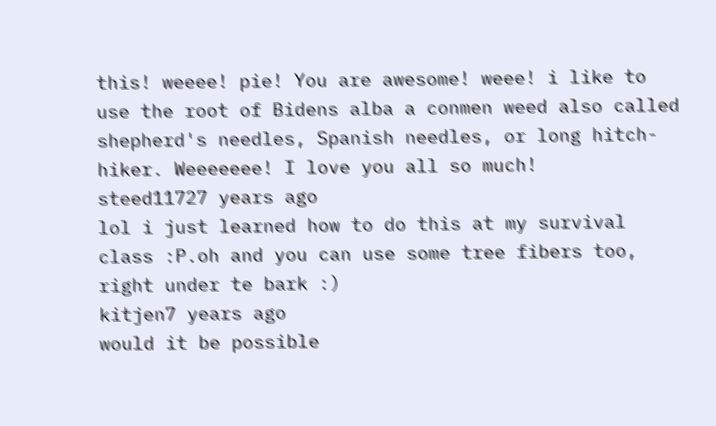this! weeee! pie! You are awesome! weee! i like to use the root of Bidens alba a conmen weed also called shepherd's needles, Spanish needles, or long hitch-hiker. Weeeeeee! I love you all so much!
steed11727 years ago
lol i just learned how to do this at my survival class :P.oh and you can use some tree fibers too, right under te bark :)
kitjen7 years ago
would it be possible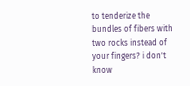to tenderize the bundles of fibers with two rocks instead of your fingers? i don't know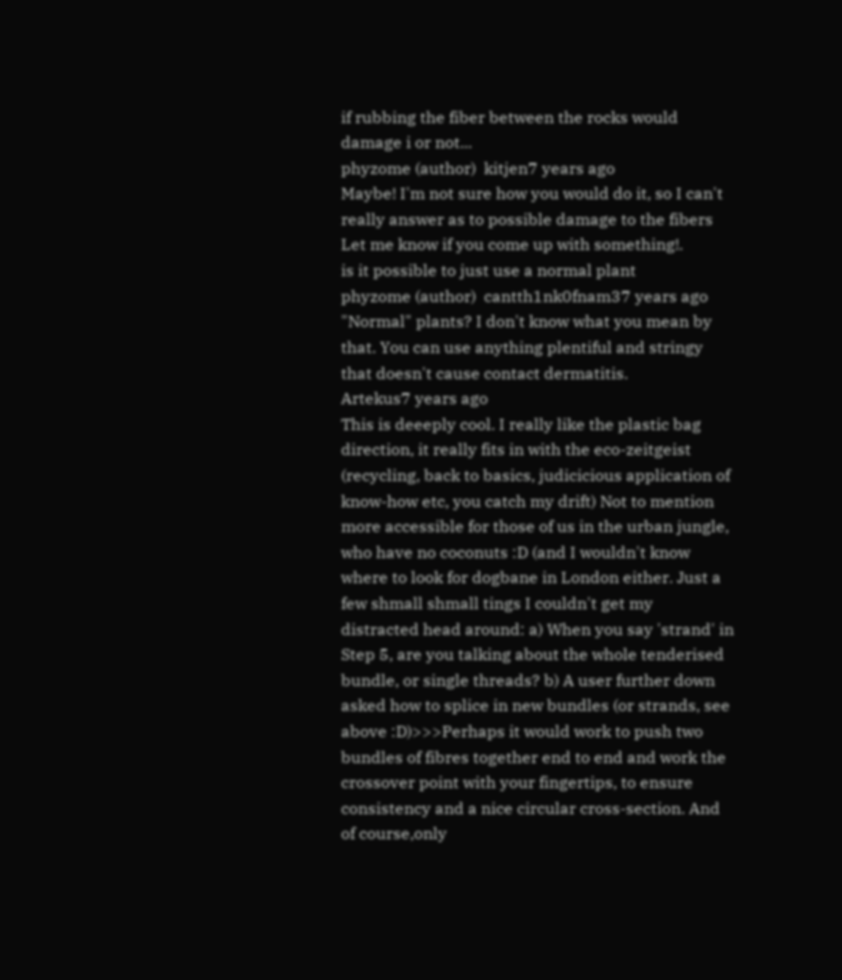if rubbing the fiber between the rocks would damage i or not...
phyzome (author)  kitjen7 years ago
Maybe! I'm not sure how you would do it, so I can't really answer as to possible damage to the fibers Let me know if you come up with something!.
is it possible to just use a normal plant
phyzome (author)  cantth1nk0fnam37 years ago
"Normal" plants? I don't know what you mean by that. You can use anything plentiful and stringy that doesn't cause contact dermatitis.
Artekus7 years ago
This is deeeply cool. I really like the plastic bag direction, it really fits in with the eco-zeitgeist (recycling, back to basics, judicicious application of know-how etc, you catch my drift) Not to mention more accessible for those of us in the urban jungle, who have no coconuts :D (and I wouldn't know where to look for dogbane in London either. Just a few shmall shmall tings I couldn't get my distracted head around: a) When you say 'strand' in Step 5, are you talking about the whole tenderised bundle, or single threads? b) A user further down asked how to splice in new bundles (or strands, see above :D)>>>Perhaps it would work to push two bundles of fibres together end to end and work the crossover point with your fingertips, to ensure consistency and a nice circular cross-section. And of course,only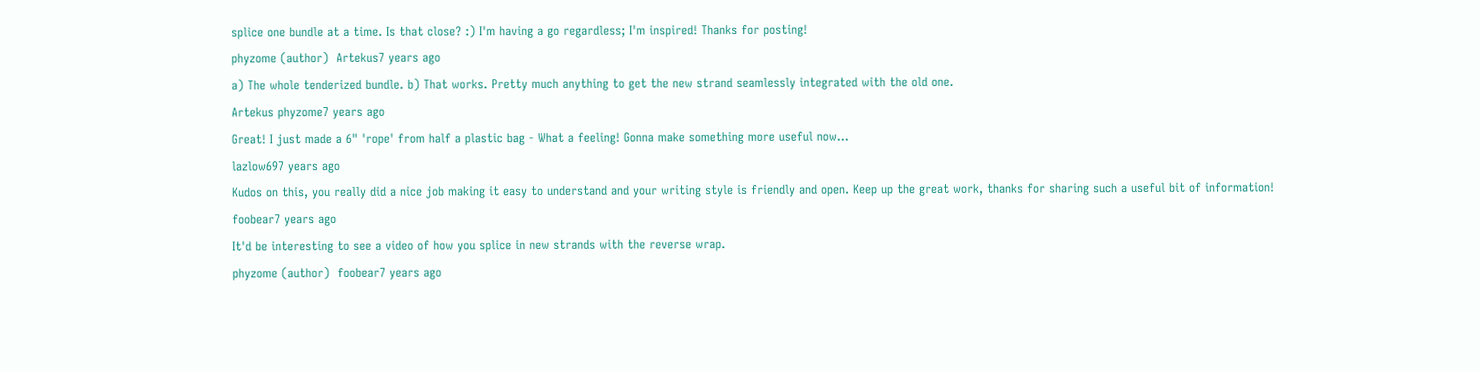splice one bundle at a time. Is that close? :) I'm having a go regardless; I'm inspired! Thanks for posting!
phyzome (author)  Artekus7 years ago
a) The whole tenderized bundle. b) That works. Pretty much anything to get the new strand seamlessly integrated with the old one.
Artekus phyzome7 years ago
Great! I just made a 6" 'rope' from half a plastic bag - What a feeling! Gonna make something more useful now...
lazlow697 years ago
Kudos on this, you really did a nice job making it easy to understand and your writing style is friendly and open. Keep up the great work, thanks for sharing such a useful bit of information!
foobear7 years ago
It'd be interesting to see a video of how you splice in new strands with the reverse wrap.
phyzome (author)  foobear7 years ago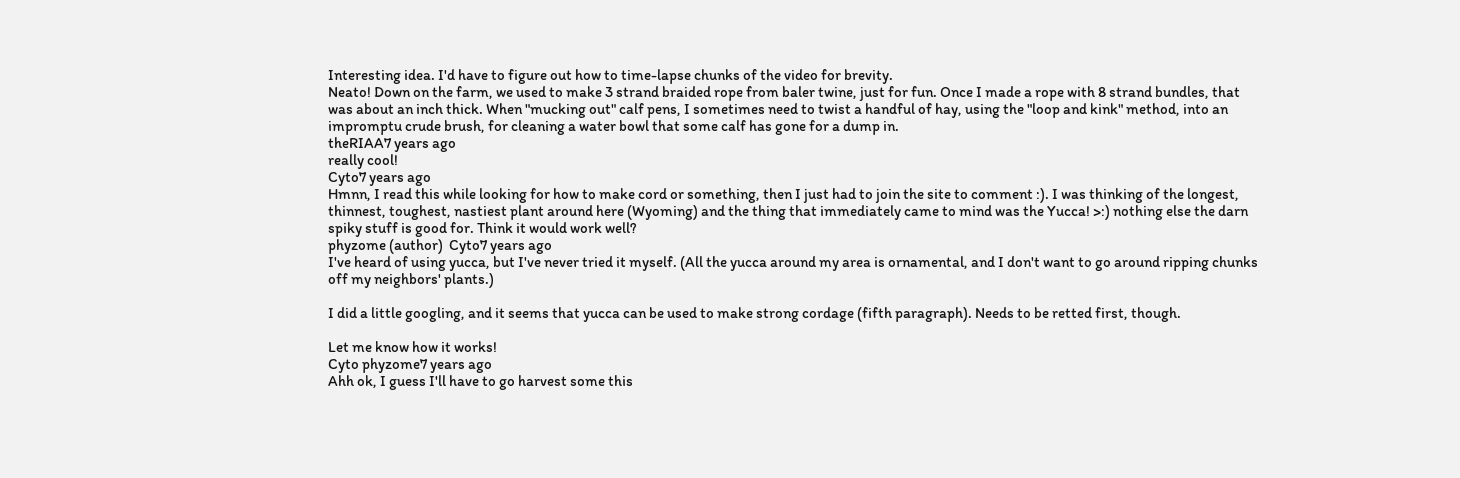Interesting idea. I'd have to figure out how to time-lapse chunks of the video for brevity.
Neato! Down on the farm, we used to make 3 strand braided rope from baler twine, just for fun. Once I made a rope with 8 strand bundles, that was about an inch thick. When "mucking out" calf pens, I sometimes need to twist a handful of hay, using the "loop and kink" method, into an impromptu crude brush, for cleaning a water bowl that some calf has gone for a dump in.
theRIAA7 years ago
really cool!
Cyto7 years ago
Hmnn, I read this while looking for how to make cord or something, then I just had to join the site to comment :). I was thinking of the longest, thinnest, toughest, nastiest plant around here (Wyoming) and the thing that immediately came to mind was the Yucca! >:) nothing else the darn spiky stuff is good for. Think it would work well?
phyzome (author)  Cyto7 years ago
I've heard of using yucca, but I've never tried it myself. (All the yucca around my area is ornamental, and I don't want to go around ripping chunks off my neighbors' plants.)

I did a little googling, and it seems that yucca can be used to make strong cordage (fifth paragraph). Needs to be retted first, though.

Let me know how it works!
Cyto phyzome7 years ago
Ahh ok, I guess I'll have to go harvest some this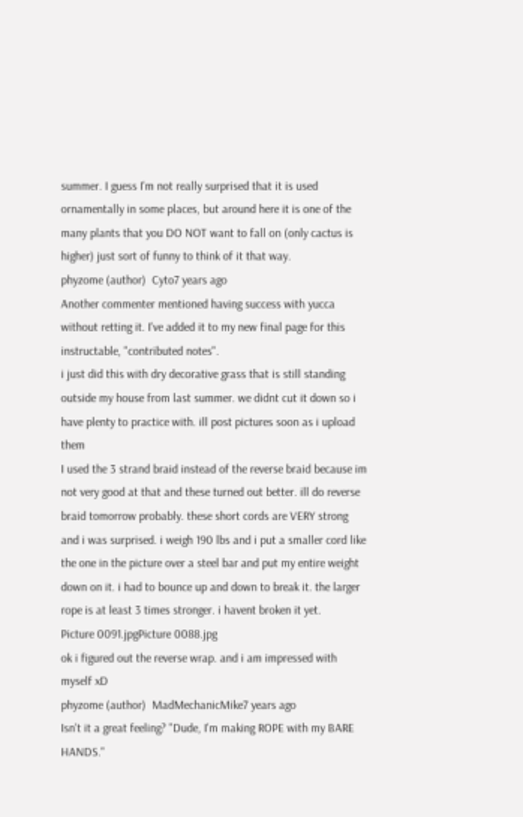summer. I guess I'm not really surprised that it is used ornamentally in some places, but around here it is one of the many plants that you DO NOT want to fall on (only cactus is higher) just sort of funny to think of it that way.
phyzome (author)  Cyto7 years ago
Another commenter mentioned having success with yucca without retting it. I've added it to my new final page for this instructable, "contributed notes".
i just did this with dry decorative grass that is still standing outside my house from last summer. we didnt cut it down so i have plenty to practice with. ill post pictures soon as i upload them
I used the 3 strand braid instead of the reverse braid because im not very good at that and these turned out better. ill do reverse braid tomorrow probably. these short cords are VERY strong and i was surprised. i weigh 190 lbs and i put a smaller cord like the one in the picture over a steel bar and put my entire weight down on it. i had to bounce up and down to break it. the larger rope is at least 3 times stronger. i havent broken it yet.
Picture 0091.jpgPicture 0088.jpg
ok i figured out the reverse wrap. and i am impressed with myself xD
phyzome (author)  MadMechanicMike7 years ago
Isn't it a great feeling? "Dude, I'm making ROPE with my BARE HANDS."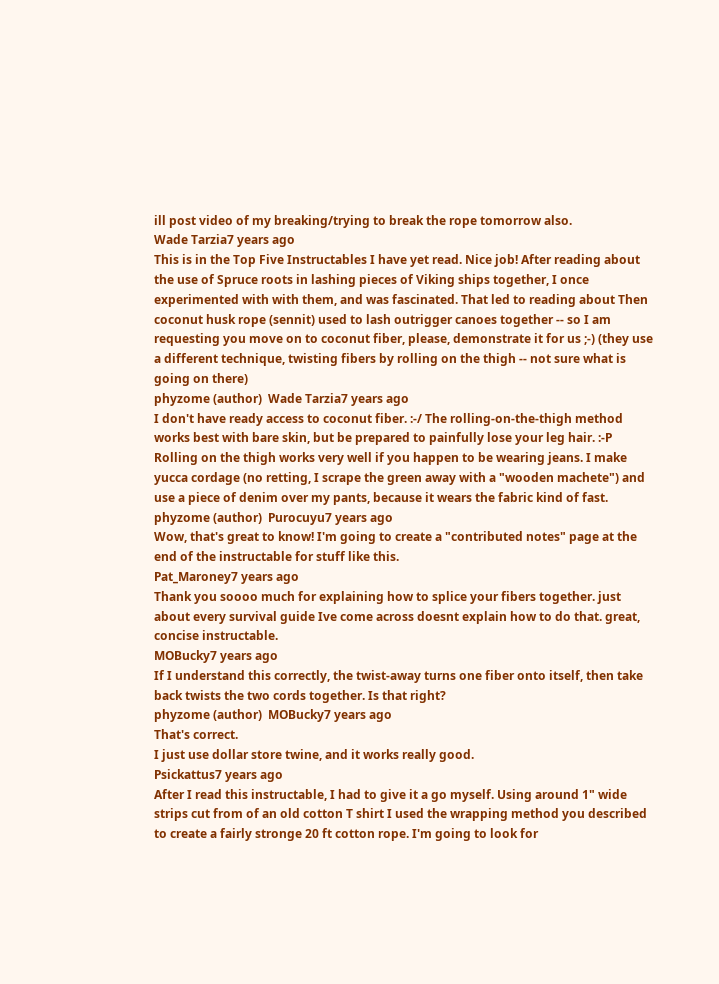ill post video of my breaking/trying to break the rope tomorrow also.
Wade Tarzia7 years ago
This is in the Top Five Instructables I have yet read. Nice job! After reading about the use of Spruce roots in lashing pieces of Viking ships together, I once experimented with with them, and was fascinated. That led to reading about Then coconut husk rope (sennit) used to lash outrigger canoes together -- so I am requesting you move on to coconut fiber, please, demonstrate it for us ;-) (they use a different technique, twisting fibers by rolling on the thigh -- not sure what is going on there)
phyzome (author)  Wade Tarzia7 years ago
I don't have ready access to coconut fiber. :-/ The rolling-on-the-thigh method works best with bare skin, but be prepared to painfully lose your leg hair. :-P
Rolling on the thigh works very well if you happen to be wearing jeans. I make yucca cordage (no retting, I scrape the green away with a "wooden machete") and use a piece of denim over my pants, because it wears the fabric kind of fast.
phyzome (author)  Purocuyu7 years ago
Wow, that's great to know! I'm going to create a "contributed notes" page at the end of the instructable for stuff like this.
Pat_Maroney7 years ago
Thank you soooo much for explaining how to splice your fibers together. just about every survival guide Ive come across doesnt explain how to do that. great, concise instructable.
MOBucky7 years ago
If I understand this correctly, the twist-away turns one fiber onto itself, then take back twists the two cords together. Is that right?
phyzome (author)  MOBucky7 years ago
That's correct.
I just use dollar store twine, and it works really good.
Psickattus7 years ago
After I read this instructable, I had to give it a go myself. Using around 1" wide strips cut from of an old cotton T shirt I used the wrapping method you described to create a fairly stronge 20 ft cotton rope. I'm going to look for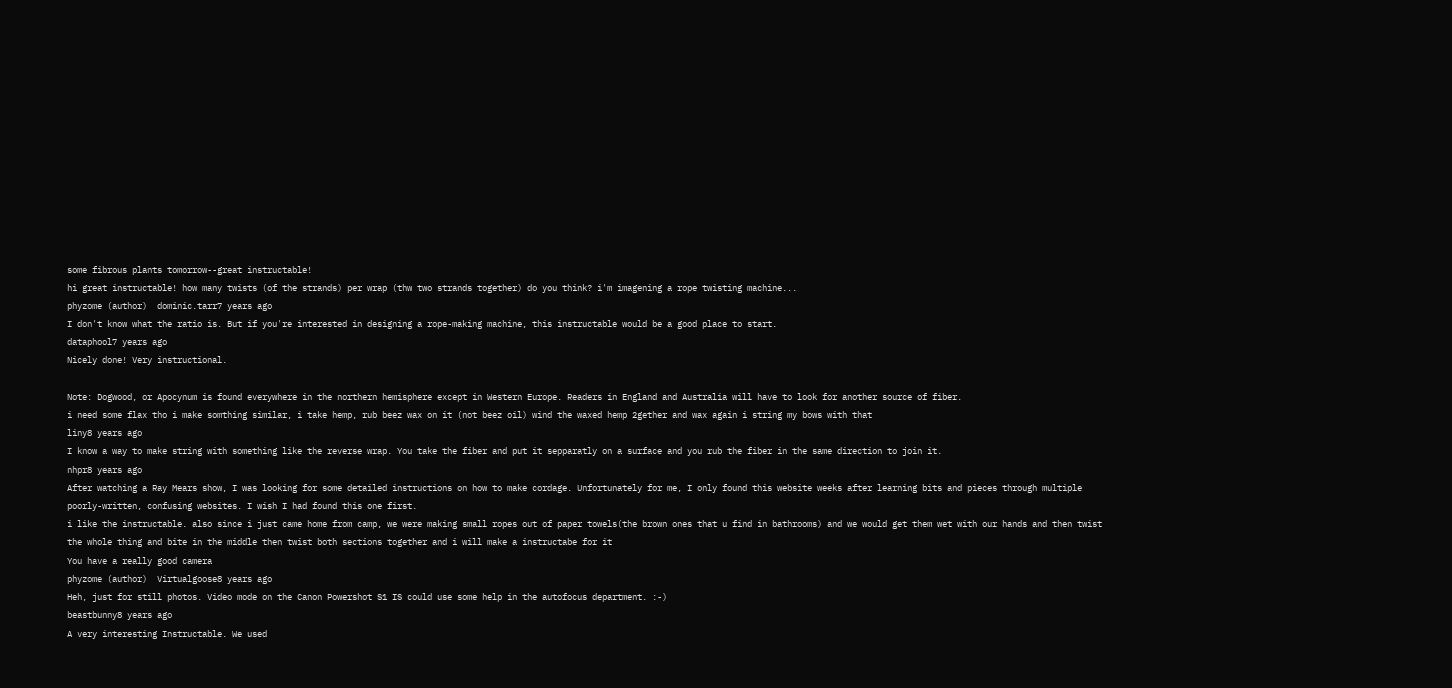some fibrous plants tomorrow--great instructable!
hi great instructable! how many twists (of the strands) per wrap (thw two strands together) do you think? i'm imagening a rope twisting machine...
phyzome (author)  dominic.tarr7 years ago
I don't know what the ratio is. But if you're interested in designing a rope-making machine, this instructable would be a good place to start.
dataphool7 years ago
Nicely done! Very instructional.

Note: Dogwood, or Apocynum is found everywhere in the northern hemisphere except in Western Europe. Readers in England and Australia will have to look for another source of fiber.
i need some flax tho i make somthing similar, i take hemp, rub beez wax on it (not beez oil) wind the waxed hemp 2gether and wax again i string my bows with that
liny8 years ago
I know a way to make string with something like the reverse wrap. You take the fiber and put it sepparatly on a surface and you rub the fiber in the same direction to join it.
nhpr8 years ago
After watching a Ray Mears show, I was looking for some detailed instructions on how to make cordage. Unfortunately for me, I only found this website weeks after learning bits and pieces through multiple poorly-written, confusing websites. I wish I had found this one first.
i like the instructable. also since i just came home from camp, we were making small ropes out of paper towels(the brown ones that u find in bathrooms) and we would get them wet with our hands and then twist the whole thing and bite in the middle then twist both sections together and i will make a instructabe for it
You have a really good camera
phyzome (author)  Virtualgoose8 years ago
Heh, just for still photos. Video mode on the Canon Powershot S1 IS could use some help in the autofocus department. :-)
beastbunny8 years ago
A very interesting Instructable. We used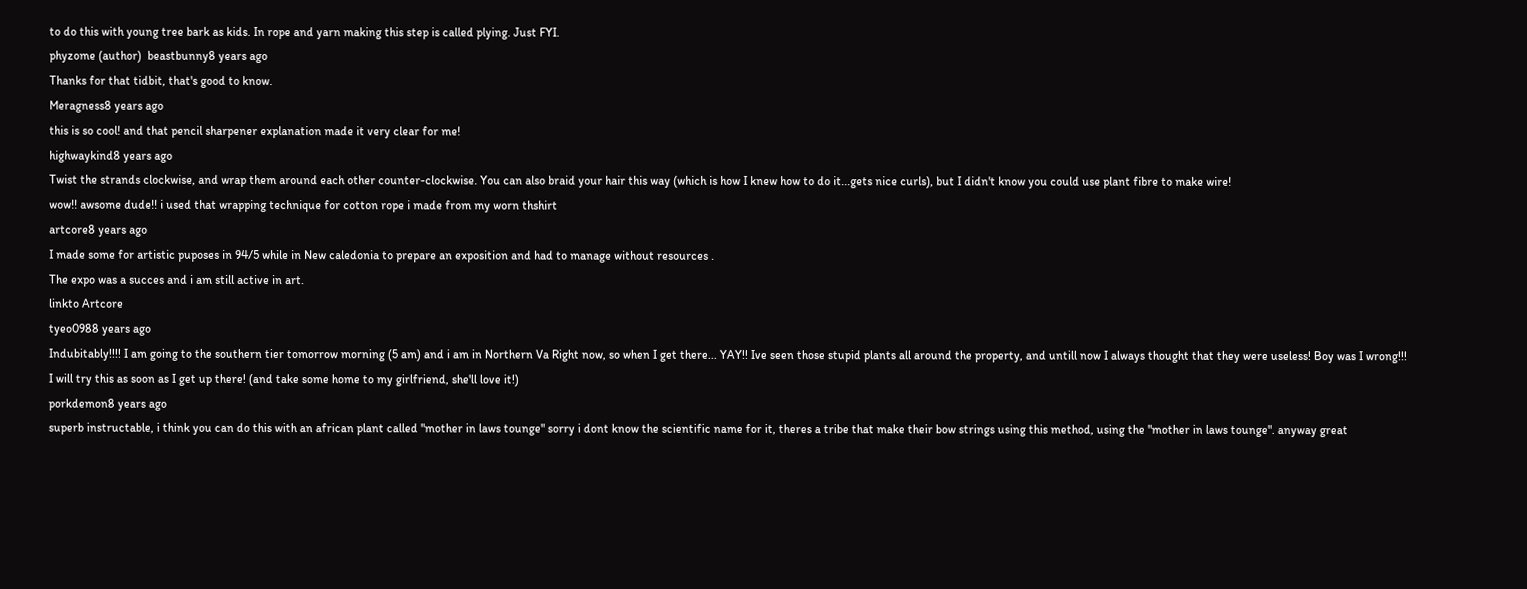to do this with young tree bark as kids. In rope and yarn making this step is called plying. Just FYI.
phyzome (author)  beastbunny8 years ago
Thanks for that tidbit, that's good to know.
Meragness8 years ago
this is so cool! and that pencil sharpener explanation made it very clear for me!
highwaykind8 years ago
Twist the strands clockwise, and wrap them around each other counter-clockwise. You can also braid your hair this way (which is how I knew how to do it...gets nice curls), but I didn't know you could use plant fibre to make wire!
wow!! awsome dude!! i used that wrapping technique for cotton rope i made from my worn thshirt
artcore8 years ago
I made some for artistic puposes in 94/5 while in New caledonia to prepare an exposition and had to manage without resources .
The expo was a succes and i am still active in art.
linkto Artcore
tyeo0988 years ago
Indubitably!!!! I am going to the southern tier tomorrow morning (5 am) and i am in Northern Va Right now, so when I get there... YAY!! Ive seen those stupid plants all around the property, and untill now I always thought that they were useless! Boy was I wrong!!! I will try this as soon as I get up there! (and take some home to my girlfriend, she'll love it!)
porkdemon8 years ago
superb instructable, i think you can do this with an african plant called "mother in laws tounge" sorry i dont know the scientific name for it, theres a tribe that make their bow strings using this method, using the "mother in laws tounge". anyway great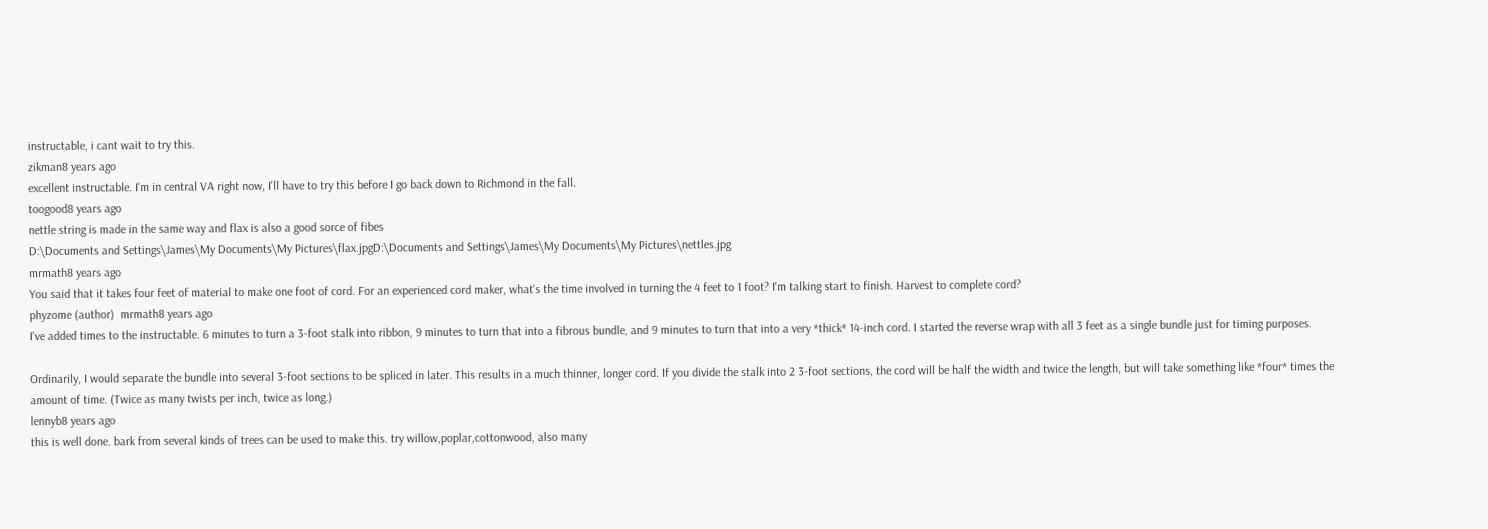instructable, i cant wait to try this.
zikman8 years ago
excellent instructable. I'm in central VA right now, I'll have to try this before I go back down to Richmond in the fall.
toogood8 years ago
nettle string is made in the same way and flax is also a good sorce of fibes
D:\Documents and Settings\James\My Documents\My Pictures\flax.jpgD:\Documents and Settings\James\My Documents\My Pictures\nettles.jpg
mrmath8 years ago
You said that it takes four feet of material to make one foot of cord. For an experienced cord maker, what's the time involved in turning the 4 feet to 1 foot? I'm talking start to finish. Harvest to complete cord?
phyzome (author)  mrmath8 years ago
I've added times to the instructable. 6 minutes to turn a 3-foot stalk into ribbon, 9 minutes to turn that into a fibrous bundle, and 9 minutes to turn that into a very *thick* 14-inch cord. I started the reverse wrap with all 3 feet as a single bundle just for timing purposes.

Ordinarily, I would separate the bundle into several 3-foot sections to be spliced in later. This results in a much thinner, longer cord. If you divide the stalk into 2 3-foot sections, the cord will be half the width and twice the length, but will take something like *four* times the amount of time. (Twice as many twists per inch, twice as long.)
lennyb8 years ago
this is well done. bark from several kinds of trees can be used to make this. try willow,poplar,cottonwood, also many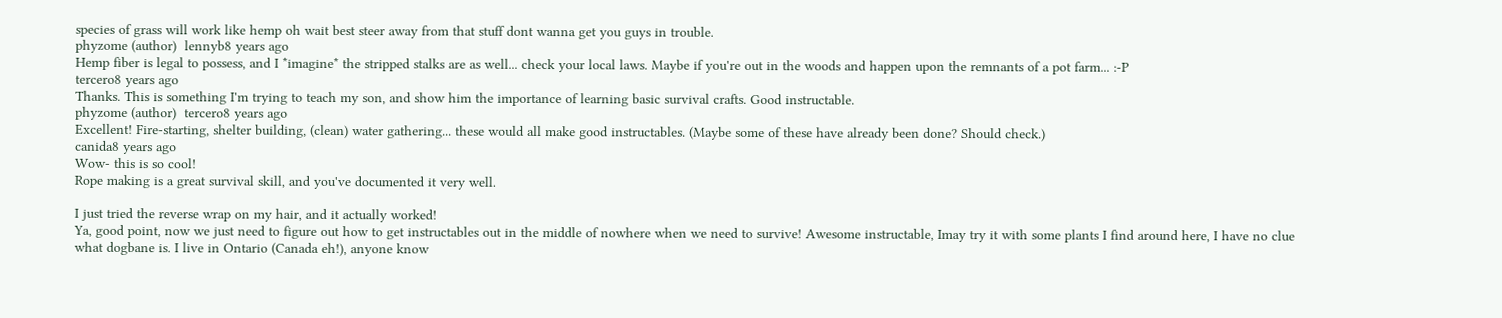species of grass will work like hemp oh wait best steer away from that stuff dont wanna get you guys in trouble.
phyzome (author)  lennyb8 years ago
Hemp fiber is legal to possess, and I *imagine* the stripped stalks are as well... check your local laws. Maybe if you're out in the woods and happen upon the remnants of a pot farm... :-P
tercero8 years ago
Thanks. This is something I'm trying to teach my son, and show him the importance of learning basic survival crafts. Good instructable.
phyzome (author)  tercero8 years ago
Excellent! Fire-starting, shelter building, (clean) water gathering... these would all make good instructables. (Maybe some of these have already been done? Should check.)
canida8 years ago
Wow- this is so cool!
Rope making is a great survival skill, and you've documented it very well.

I just tried the reverse wrap on my hair, and it actually worked!
Ya, good point, now we just need to figure out how to get instructables out in the middle of nowhere when we need to survive! Awesome instructable, Imay try it with some plants I find around here, I have no clue what dogbane is. I live in Ontario (Canada eh!), anyone know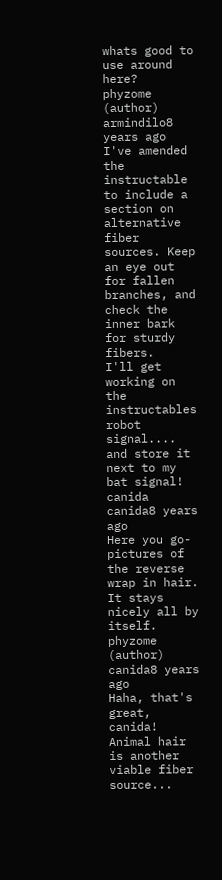whats good to use around here?
phyzome (author)  armindilo8 years ago
I've amended the instructable to include a section on alternative fiber sources. Keep an eye out for fallen branches, and check the inner bark for sturdy fibers.
I'll get working on the instructables robot signal.... and store it next to my bat signal!
canida canida8 years ago
Here you go- pictures of the reverse wrap in hair. It stays nicely all by itself.
phyzome (author)  canida8 years ago
Haha, that's great, canida! Animal hair is another viable fiber source...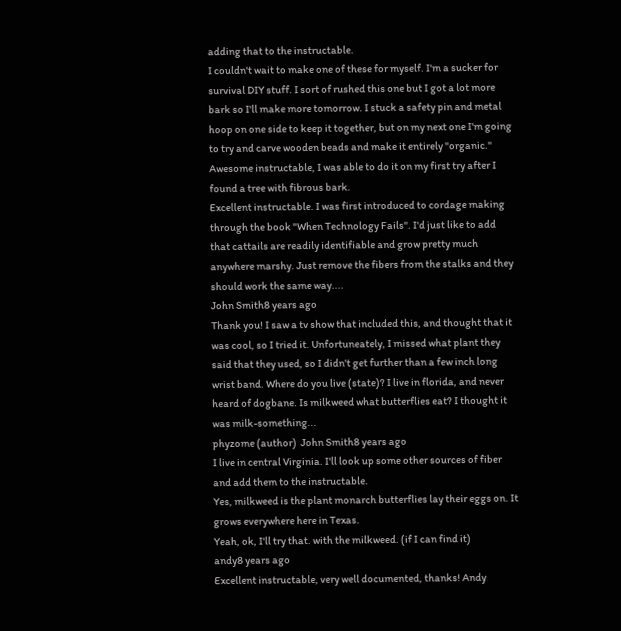adding that to the instructable.
I couldn't wait to make one of these for myself. I'm a sucker for survival DIY stuff. I sort of rushed this one but I got a lot more bark so I'll make more tomorrow. I stuck a safety pin and metal hoop on one side to keep it together, but on my next one I'm going to try and carve wooden beads and make it entirely "organic." Awesome instructable, I was able to do it on my first try after I found a tree with fibrous bark.
Excellent instructable. I was first introduced to cordage making through the book "When Technology Fails". I'd just like to add that cattails are readily identifiable and grow pretty much anywhere marshy. Just remove the fibers from the stalks and they should work the same way....
John Smith8 years ago
Thank you! I saw a tv show that included this, and thought that it was cool, so I tried it. Unfortuneately, I missed what plant they said that they used, so I didn't get further than a few inch long wrist band. Where do you live (state)? I live in florida, and never heard of dogbane. Is milkweed what butterflies eat? I thought it was milk-something...
phyzome (author)  John Smith8 years ago
I live in central Virginia. I'll look up some other sources of fiber and add them to the instructable.
Yes, milkweed is the plant monarch butterflies lay their eggs on. It grows everywhere here in Texas.
Yeah, ok, I'll try that. with the milkweed. (if I can find it)
andy8 years ago
Excellent instructable, very well documented, thanks! Andy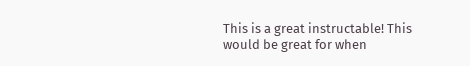This is a great instructable! This would be great for when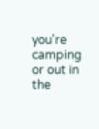you're camping or out in the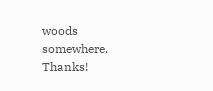woods somewhere. Thanks!